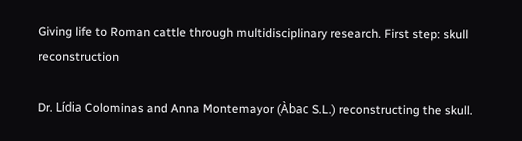Giving life to Roman cattle through multidisciplinary research. First step: skull reconstruction

Dr. Lídia Colominas and Anna Montemayor (Àbac S.L.) reconstructing the skull.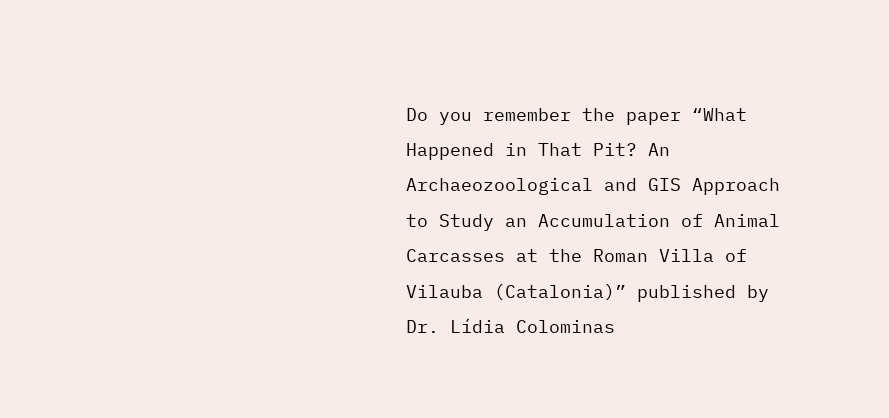Do you remember the paper “What Happened in That Pit? An Archaeozoological and GIS Approach to Study an Accumulation of Animal Carcasses at the Roman Villa of Vilauba (Catalonia)” published by Dr. Lídia Colominas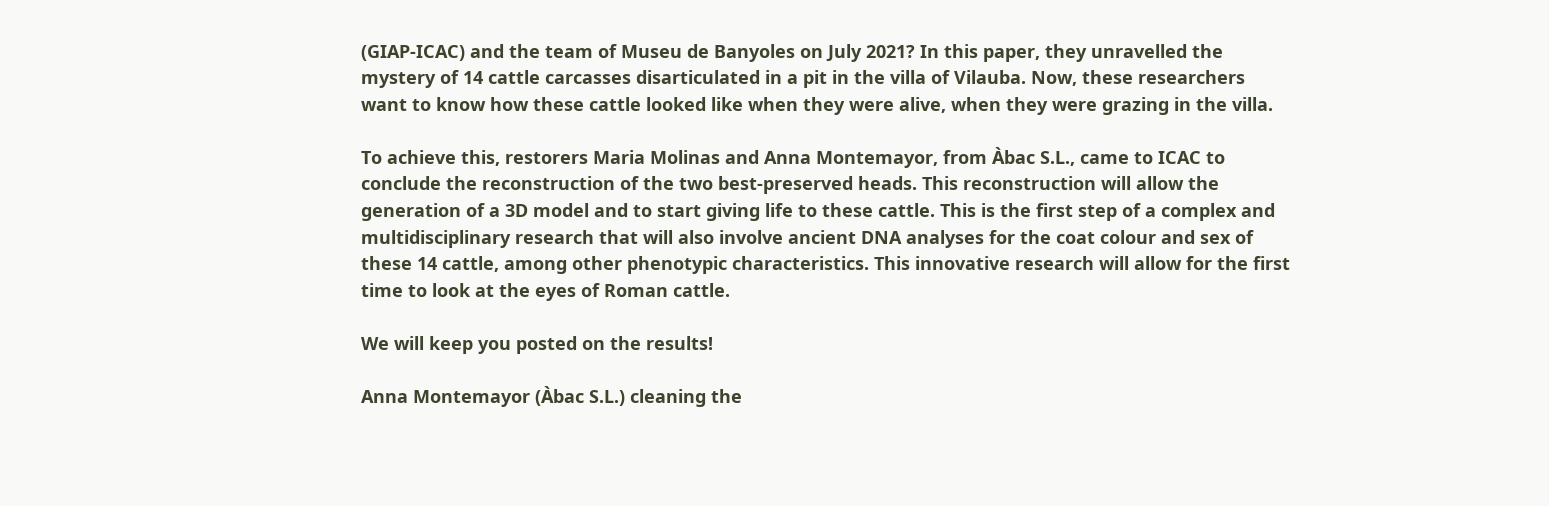(GIAP-ICAC) and the team of Museu de Banyoles on July 2021? In this paper, they unravelled the mystery of 14 cattle carcasses disarticulated in a pit in the villa of Vilauba. Now, these researchers want to know how these cattle looked like when they were alive, when they were grazing in the villa.

To achieve this, restorers Maria Molinas and Anna Montemayor, from Àbac S.L., came to ICAC to conclude the reconstruction of the two best-preserved heads. This reconstruction will allow the generation of a 3D model and to start giving life to these cattle. This is the first step of a complex and multidisciplinary research that will also involve ancient DNA analyses for the coat colour and sex of these 14 cattle, among other phenotypic characteristics. This innovative research will allow for the first time to look at the eyes of Roman cattle.

We will keep you posted on the results!

Anna Montemayor (Àbac S.L.) cleaning the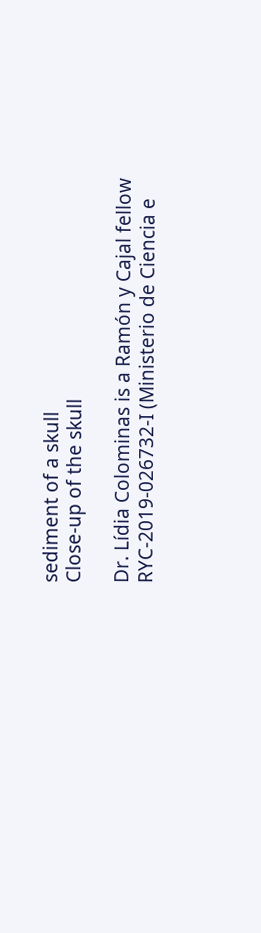sediment of a skull
Close-up of the skull

Dr. Lídia Colominas is a Ramón y Cajal fellow RYC-2019-026732-I (Ministerio de Ciencia e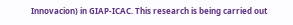Innovacion) in GIAP-ICAC. This research is being carried out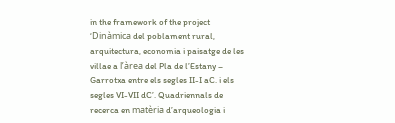in the framework of the project ‘Dinàmica del poblament rural, arquitectura, economia i paisatge de les villae a l’àrea del Pla de l’Estany – Garrotxa entre els segles II-I aC. i els segles VI-VII dC’. Quadriennals de recerca en matèria d’arqueologia i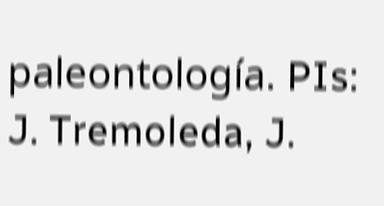paleontología. PIs: J. Tremoleda, J.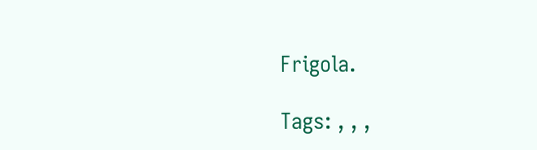Frigola.

Tags: , , ,